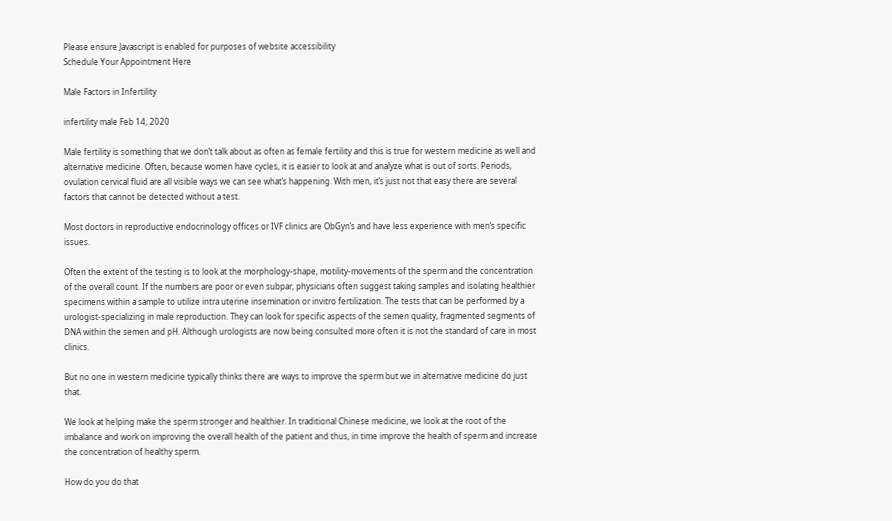Please ensure Javascript is enabled for purposes of website accessibility
Schedule Your Appointment Here

Male Factors in Infertility

infertility male Feb 14, 2020

Male fertility is something that we don’t talk about as often as female fertility and this is true for western medicine as well and alternative medicine. Often, because women have cycles, it is easier to look at and analyze what is out of sorts. Periods, ovulation cervical fluid are all visible ways we can see what’s happening. With men, it’s just not that easy there are several factors that cannot be detected without a test.

Most doctors in reproductive endocrinology offices or IVF clinics are ObGyn’s and have less experience with men’s specific issues.

Often the extent of the testing is to look at the morphology-shape, motility-movements of the sperm and the concentration of the overall count. If the numbers are poor or even subpar, physicians often suggest taking samples and isolating healthier specimens within a sample to utilize intra uterine insemination or invitro fertilization. The tests that can be performed by a urologist-specializing in male reproduction. They can look for specific aspects of the semen quality, fragmented segments of DNA within the semen and pH. Although urologists are now being consulted more often it is not the standard of care in most clinics.

But no one in western medicine typically thinks there are ways to improve the sperm but we in alternative medicine do just that.

We look at helping make the sperm stronger and healthier. In traditional Chinese medicine, we look at the root of the imbalance and work on improving the overall health of the patient and thus, in time improve the health of sperm and increase the concentration of healthy sperm.

How do you do that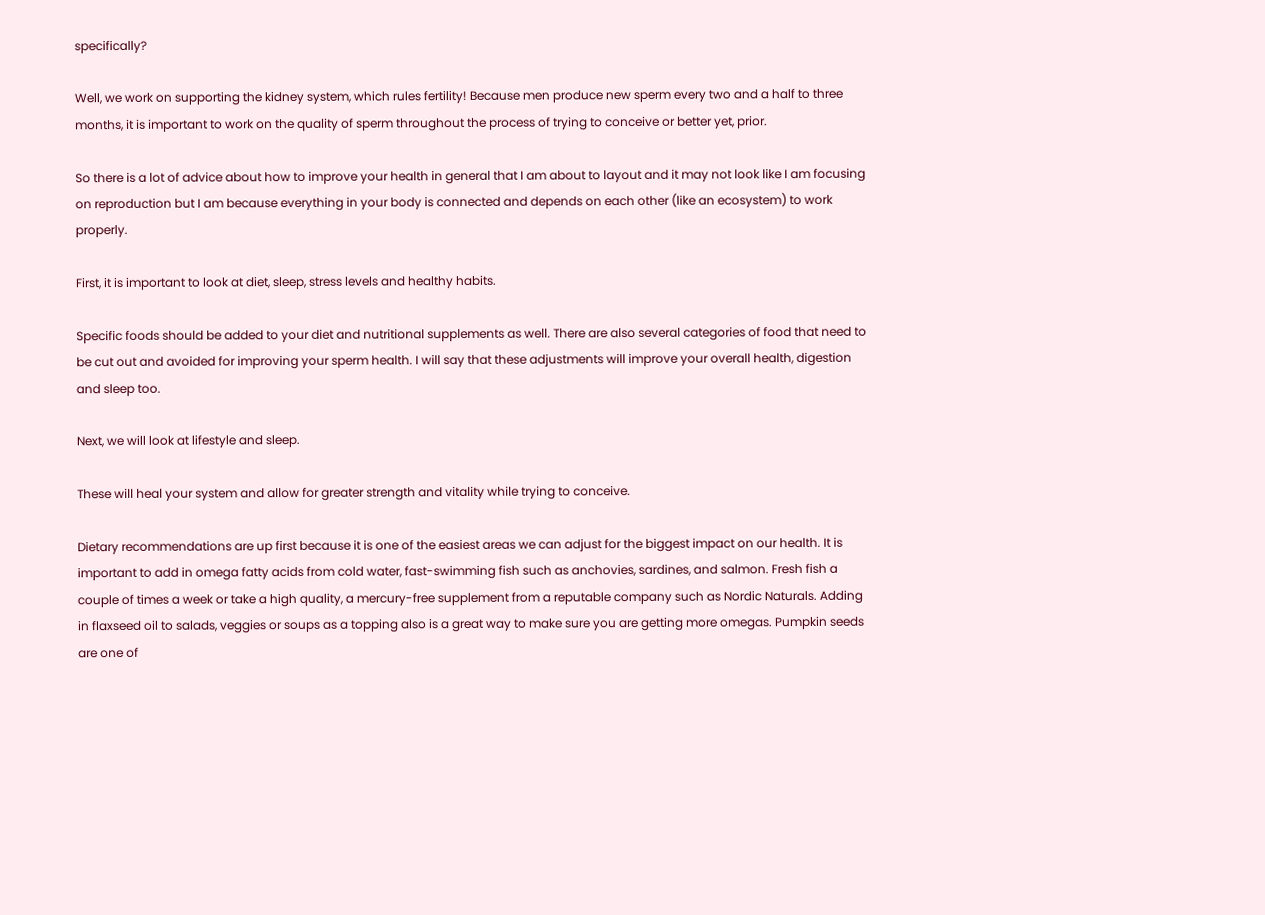specifically?

Well, we work on supporting the kidney system, which rules fertility! Because men produce new sperm every two and a half to three months, it is important to work on the quality of sperm throughout the process of trying to conceive or better yet, prior.

So there is a lot of advice about how to improve your health in general that I am about to layout and it may not look like I am focusing on reproduction but I am because everything in your body is connected and depends on each other (like an ecosystem) to work properly.

First, it is important to look at diet, sleep, stress levels and healthy habits.

Specific foods should be added to your diet and nutritional supplements as well. There are also several categories of food that need to be cut out and avoided for improving your sperm health. I will say that these adjustments will improve your overall health, digestion and sleep too.

Next, we will look at lifestyle and sleep.

These will heal your system and allow for greater strength and vitality while trying to conceive.

Dietary recommendations are up first because it is one of the easiest areas we can adjust for the biggest impact on our health. It is important to add in omega fatty acids from cold water, fast-swimming fish such as anchovies, sardines, and salmon. Fresh fish a couple of times a week or take a high quality, a mercury-free supplement from a reputable company such as Nordic Naturals. Adding in flaxseed oil to salads, veggies or soups as a topping also is a great way to make sure you are getting more omegas. Pumpkin seeds are one of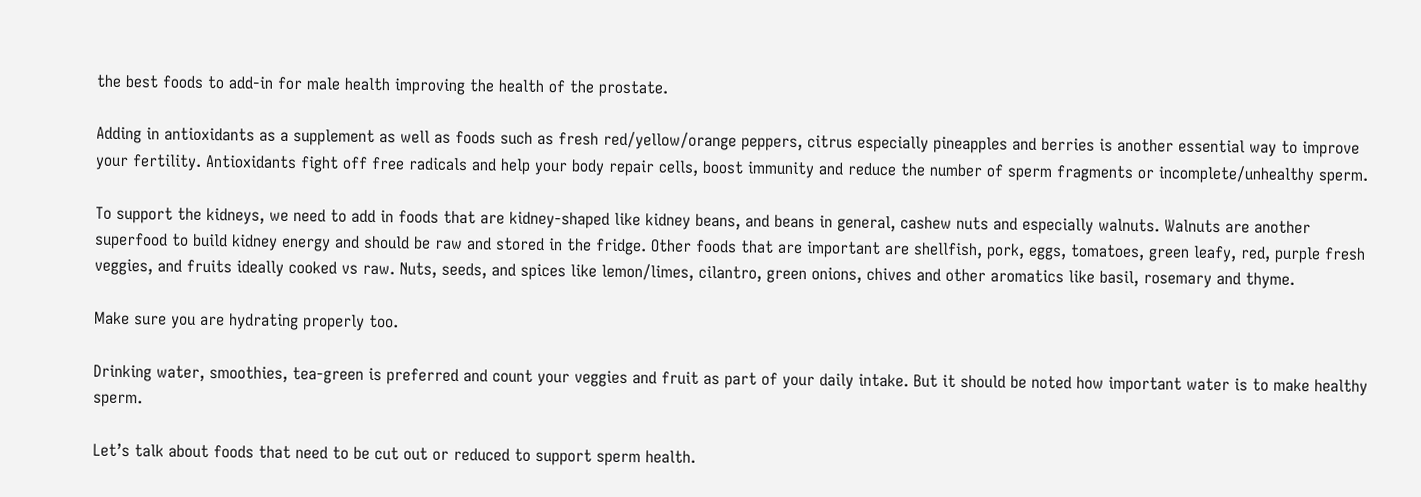the best foods to add-in for male health improving the health of the prostate.

Adding in antioxidants as a supplement as well as foods such as fresh red/yellow/orange peppers, citrus especially pineapples and berries is another essential way to improve your fertility. Antioxidants fight off free radicals and help your body repair cells, boost immunity and reduce the number of sperm fragments or incomplete/unhealthy sperm.

To support the kidneys, we need to add in foods that are kidney-shaped like kidney beans, and beans in general, cashew nuts and especially walnuts. Walnuts are another superfood to build kidney energy and should be raw and stored in the fridge. Other foods that are important are shellfish, pork, eggs, tomatoes, green leafy, red, purple fresh veggies, and fruits ideally cooked vs raw. Nuts, seeds, and spices like lemon/limes, cilantro, green onions, chives and other aromatics like basil, rosemary and thyme.

Make sure you are hydrating properly too.

Drinking water, smoothies, tea-green is preferred and count your veggies and fruit as part of your daily intake. But it should be noted how important water is to make healthy sperm.

Let’s talk about foods that need to be cut out or reduced to support sperm health.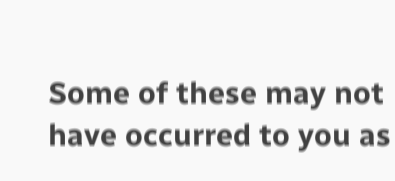Some of these may not have occurred to you as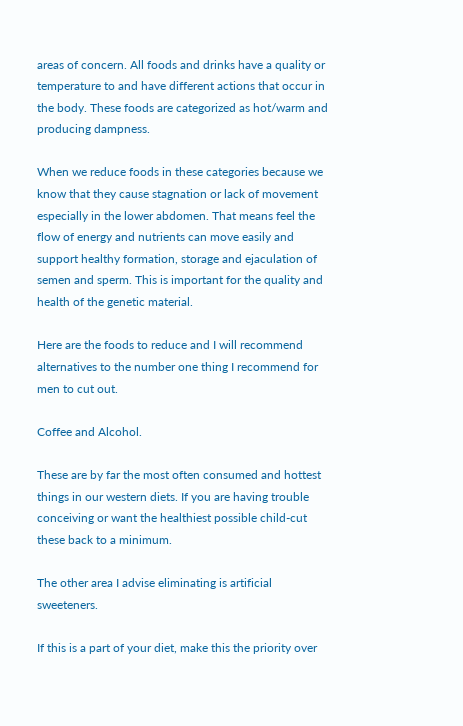areas of concern. All foods and drinks have a quality or temperature to and have different actions that occur in the body. These foods are categorized as hot/warm and producing dampness.

When we reduce foods in these categories because we know that they cause stagnation or lack of movement especially in the lower abdomen. That means feel the flow of energy and nutrients can move easily and support healthy formation, storage and ejaculation of semen and sperm. This is important for the quality and health of the genetic material.

Here are the foods to reduce and I will recommend alternatives to the number one thing I recommend for men to cut out.

Coffee and Alcohol.

These are by far the most often consumed and hottest things in our western diets. If you are having trouble conceiving or want the healthiest possible child-cut these back to a minimum.

The other area I advise eliminating is artificial sweeteners.

If this is a part of your diet, make this the priority over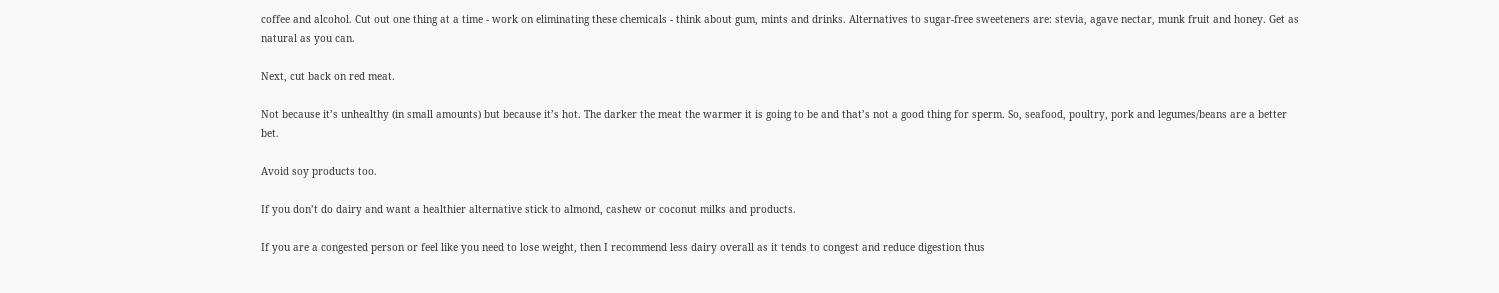coffee and alcohol. Cut out one thing at a time - work on eliminating these chemicals - think about gum, mints and drinks. Alternatives to sugar-free sweeteners are: stevia, agave nectar, munk fruit and honey. Get as natural as you can.

Next, cut back on red meat.

Not because it’s unhealthy (in small amounts) but because it’s hot. The darker the meat the warmer it is going to be and that’s not a good thing for sperm. So, seafood, poultry, pork and legumes/beans are a better bet.

Avoid soy products too.

If you don’t do dairy and want a healthier alternative stick to almond, cashew or coconut milks and products.

If you are a congested person or feel like you need to lose weight, then I recommend less dairy overall as it tends to congest and reduce digestion thus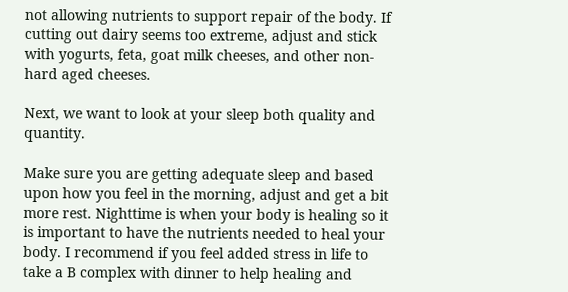not allowing nutrients to support repair of the body. If cutting out dairy seems too extreme, adjust and stick with yogurts, feta, goat milk cheeses, and other non-hard aged cheeses.

Next, we want to look at your sleep both quality and quantity.

Make sure you are getting adequate sleep and based upon how you feel in the morning, adjust and get a bit more rest. Nighttime is when your body is healing so it is important to have the nutrients needed to heal your body. I recommend if you feel added stress in life to take a B complex with dinner to help healing and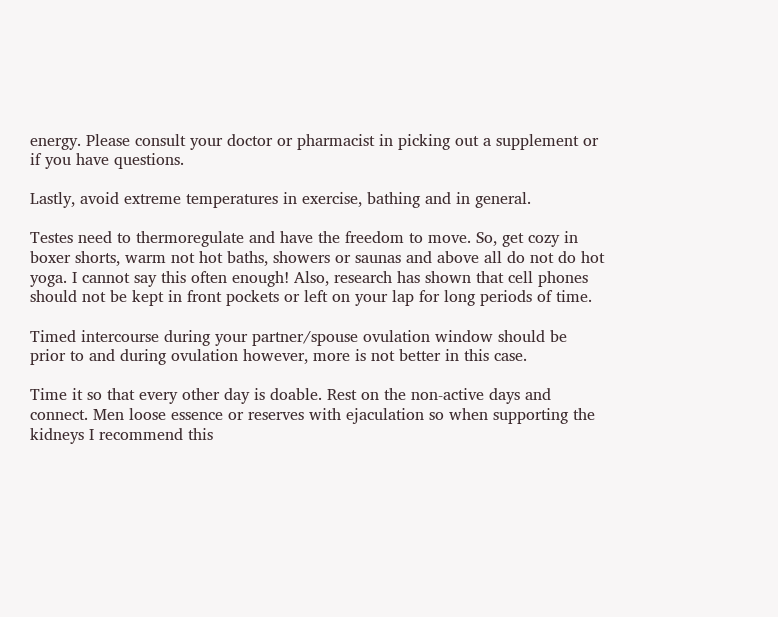energy. Please consult your doctor or pharmacist in picking out a supplement or if you have questions.

Lastly, avoid extreme temperatures in exercise, bathing and in general.

Testes need to thermoregulate and have the freedom to move. So, get cozy in boxer shorts, warm not hot baths, showers or saunas and above all do not do hot yoga. I cannot say this often enough! Also, research has shown that cell phones should not be kept in front pockets or left on your lap for long periods of time.

Timed intercourse during your partner/spouse ovulation window should be prior to and during ovulation however, more is not better in this case.

Time it so that every other day is doable. Rest on the non-active days and connect. Men loose essence or reserves with ejaculation so when supporting the kidneys I recommend this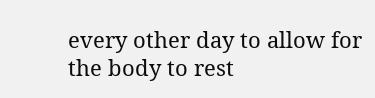every other day to allow for the body to rest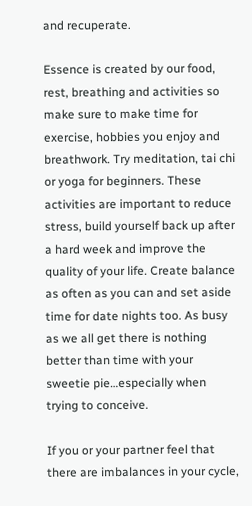and recuperate.

Essence is created by our food, rest, breathing and activities so make sure to make time for exercise, hobbies you enjoy and breathwork. Try meditation, tai chi or yoga for beginners. These activities are important to reduce stress, build yourself back up after a hard week and improve the quality of your life. Create balance as often as you can and set aside time for date nights too. As busy as we all get there is nothing better than time with your sweetie pie…especially when trying to conceive.

If you or your partner feel that there are imbalances in your cycle,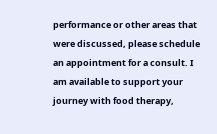performance or other areas that were discussed, please schedule an appointment for a consult. I am available to support your journey with food therapy,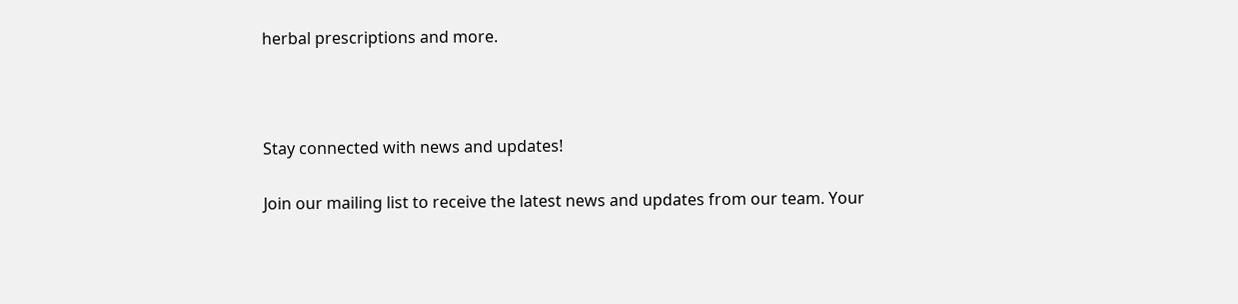herbal prescriptions and more.



Stay connected with news and updates!

Join our mailing list to receive the latest news and updates from our team. Your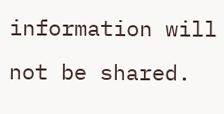information will not be shared.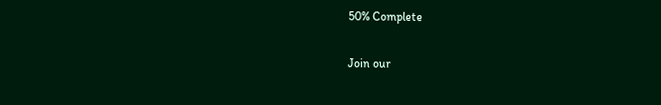50% Complete

Join our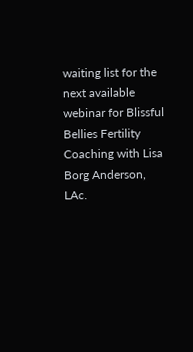waiting list for the next available webinar for Blissful Bellies Fertility Coaching with Lisa Borg Anderson, LAc.